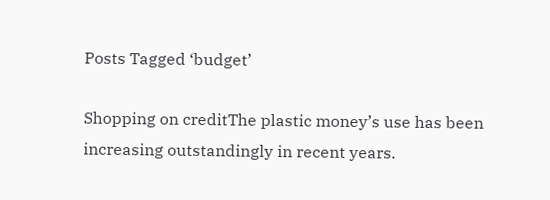Posts Tagged ‘budget’

Shopping on creditThe plastic money’s use has been increasing outstandingly in recent years.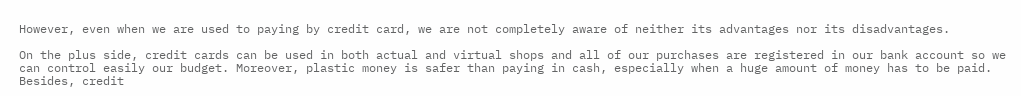However, even when we are used to paying by credit card, we are not completely aware of neither its advantages nor its disadvantages.

On the plus side, credit cards can be used in both actual and virtual shops and all of our purchases are registered in our bank account so we can control easily our budget. Moreover, plastic money is safer than paying in cash, especially when a huge amount of money has to be paid. Besides, credit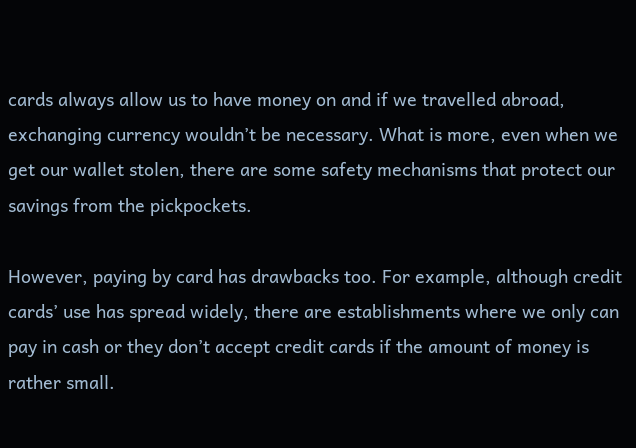cards always allow us to have money on and if we travelled abroad, exchanging currency wouldn’t be necessary. What is more, even when we get our wallet stolen, there are some safety mechanisms that protect our savings from the pickpockets.

However, paying by card has drawbacks too. For example, although credit cards’ use has spread widely, there are establishments where we only can pay in cash or they don’t accept credit cards if the amount of money is rather small.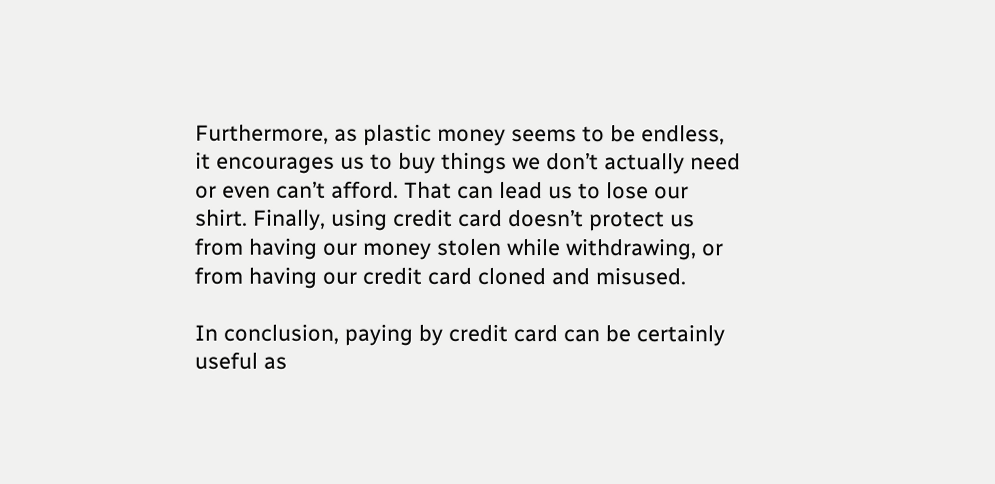Furthermore, as plastic money seems to be endless, it encourages us to buy things we don’t actually need or even can’t afford. That can lead us to lose our shirt. Finally, using credit card doesn’t protect us from having our money stolen while withdrawing, or from having our credit card cloned and misused.

In conclusion, paying by credit card can be certainly useful as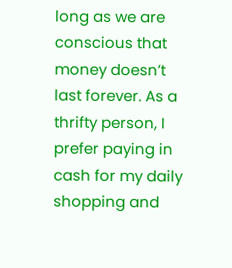long as we are conscious that money doesn’t last forever. As a thrifty person, I prefer paying in cash for my daily shopping and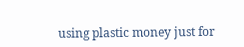using plastic money just for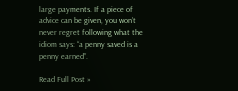large payments. If a piece of advice can be given, you won’t never regret following what the idiom says: “a penny saved is a penny earned”.

Read Full Post »